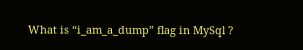What is “i_am_a_dump” flag in MySql ?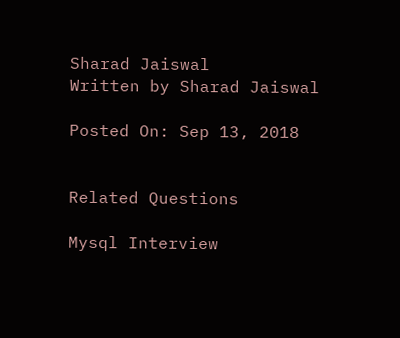Sharad Jaiswal
Written by Sharad Jaiswal

Posted On: Sep 13, 2018


Related Questions

Mysql Interview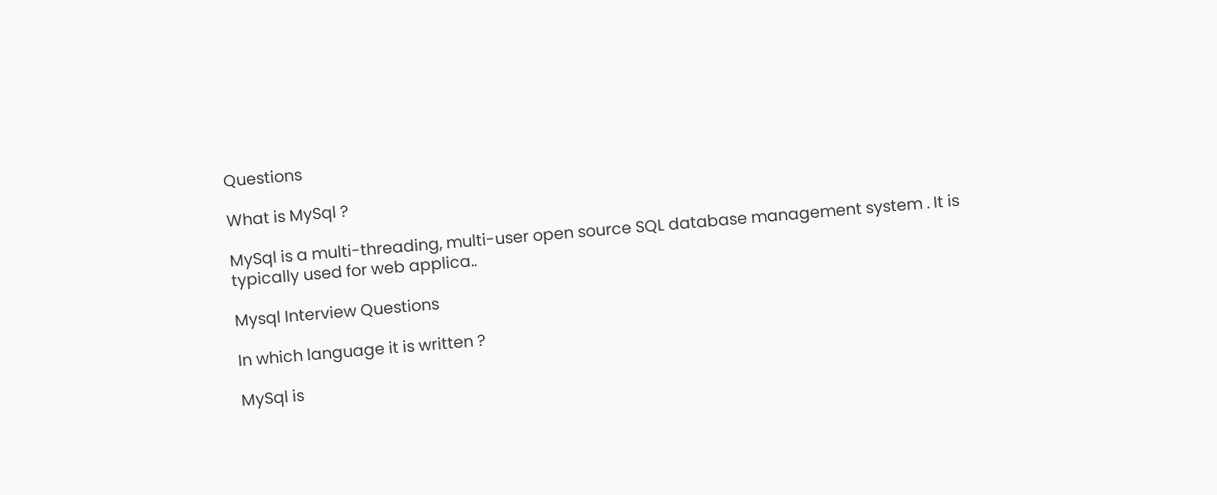Questions

What is MySql ?

MySql is a multi-threading, multi-user open source SQL database management system . It is typically used for web applica..

Mysql Interview Questions

In which language it is written ?

MySql is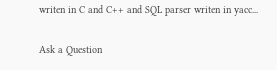writen in C and C++ and SQL parser writen in yacc...

Ask a Question